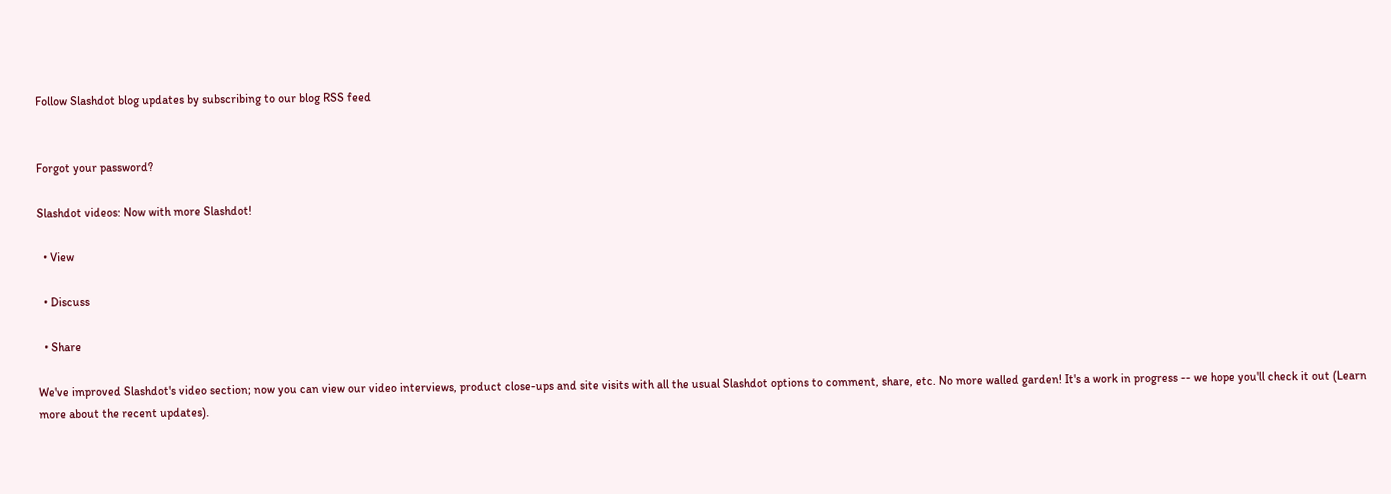Follow Slashdot blog updates by subscribing to our blog RSS feed


Forgot your password?

Slashdot videos: Now with more Slashdot!

  • View

  • Discuss

  • Share

We've improved Slashdot's video section; now you can view our video interviews, product close-ups and site visits with all the usual Slashdot options to comment, share, etc. No more walled garden! It's a work in progress -- we hope you'll check it out (Learn more about the recent updates).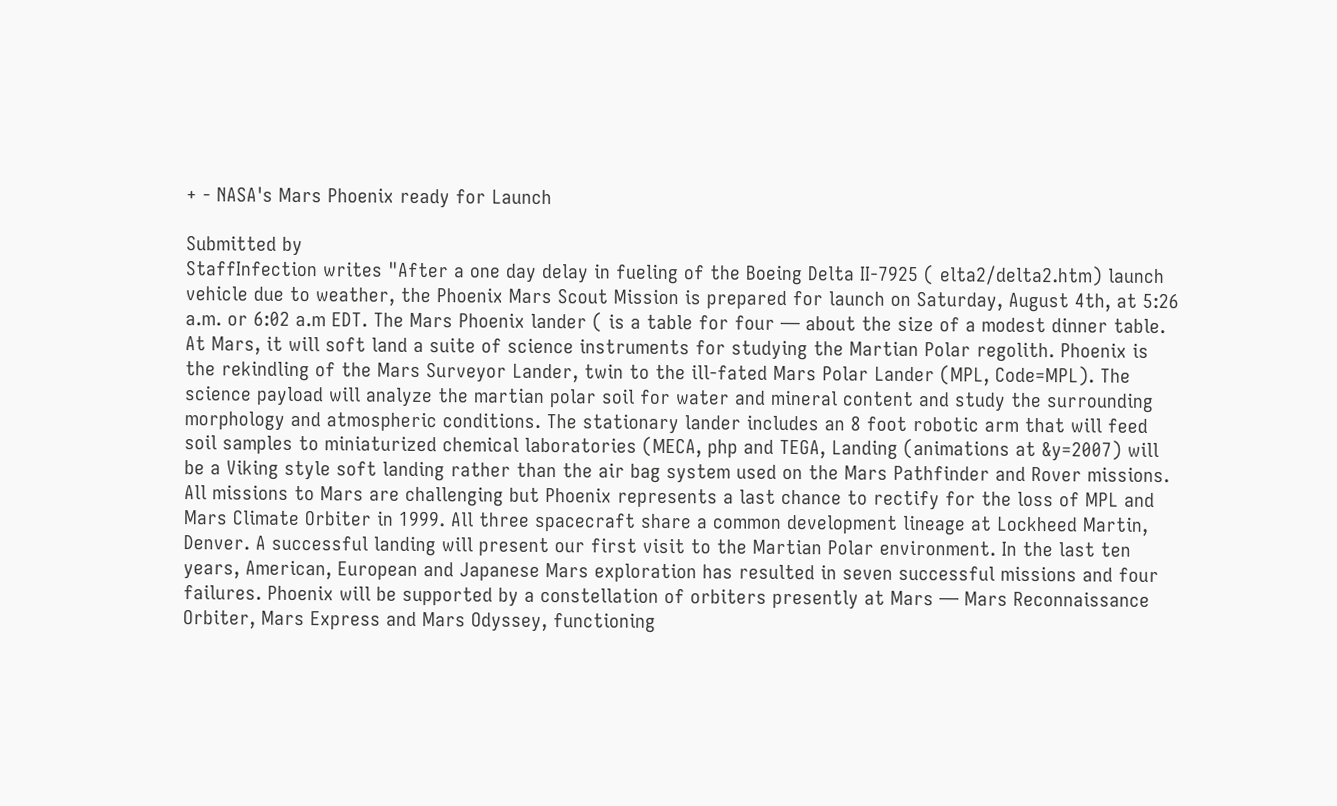+ - NASA's Mars Phoenix ready for Launch

Submitted by
StaffInfection writes "After a one day delay in fueling of the Boeing Delta II-7925 ( elta2/delta2.htm) launch vehicle due to weather, the Phoenix Mars Scout Mission is prepared for launch on Saturday, August 4th, at 5:26 a.m. or 6:02 a.m EDT. The Mars Phoenix lander ( is a table for four — about the size of a modest dinner table. At Mars, it will soft land a suite of science instruments for studying the Martian Polar regolith. Phoenix is the rekindling of the Mars Surveyor Lander, twin to the ill-fated Mars Polar Lander (MPL, Code=MPL). The science payload will analyze the martian polar soil for water and mineral content and study the surrounding morphology and atmospheric conditions. The stationary lander includes an 8 foot robotic arm that will feed soil samples to miniaturized chemical laboratories (MECA, php and TEGA, Landing (animations at &y=2007) will be a Viking style soft landing rather than the air bag system used on the Mars Pathfinder and Rover missions. All missions to Mars are challenging but Phoenix represents a last chance to rectify for the loss of MPL and Mars Climate Orbiter in 1999. All three spacecraft share a common development lineage at Lockheed Martin, Denver. A successful landing will present our first visit to the Martian Polar environment. In the last ten years, American, European and Japanese Mars exploration has resulted in seven successful missions and four failures. Phoenix will be supported by a constellation of orbiters presently at Mars — Mars Reconnaissance Orbiter, Mars Express and Mars Odyssey, functioning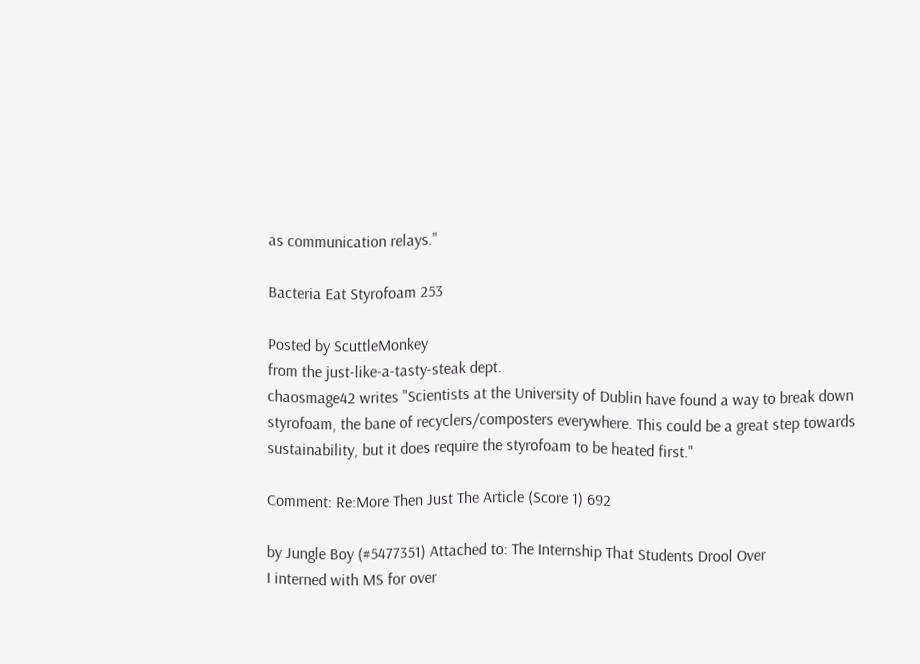as communication relays."

Bacteria Eat Styrofoam 253

Posted by ScuttleMonkey
from the just-like-a-tasty-steak dept.
chaosmage42 writes "Scientists at the University of Dublin have found a way to break down styrofoam, the bane of recyclers/composters everywhere. This could be a great step towards sustainability, but it does require the styrofoam to be heated first."

Comment: Re:More Then Just The Article (Score 1) 692

by Jungle Boy (#5477351) Attached to: The Internship That Students Drool Over
I interned with MS for over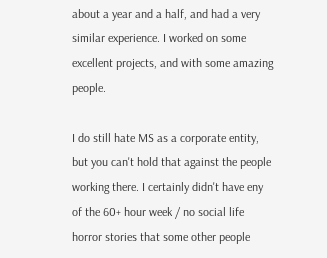about a year and a half, and had a very similar experience. I worked on some excellent projects, and with some amazing people.

I do still hate MS as a corporate entity, but you can't hold that against the people working there. I certainly didn't have eny of the 60+ hour week / no social life horror stories that some other people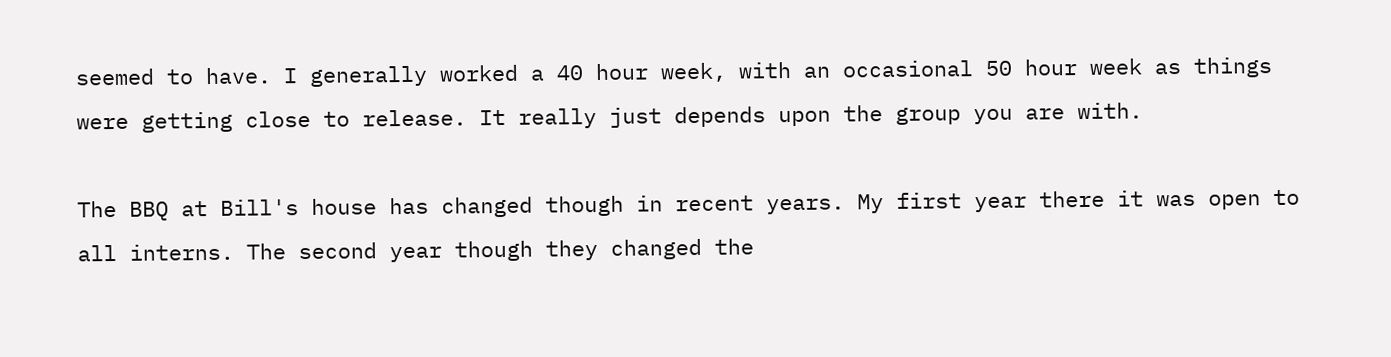seemed to have. I generally worked a 40 hour week, with an occasional 50 hour week as things were getting close to release. It really just depends upon the group you are with.

The BBQ at Bill's house has changed though in recent years. My first year there it was open to all interns. The second year though they changed the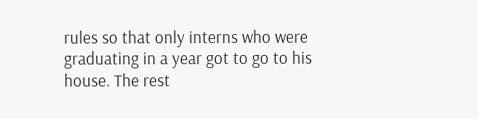rules so that only interns who were graduating in a year got to go to his house. The rest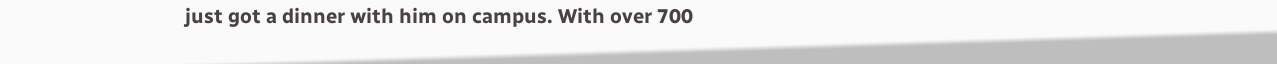just got a dinner with him on campus. With over 700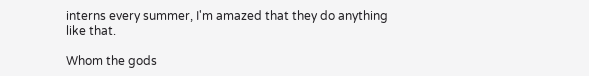interns every summer, I'm amazed that they do anything like that.

Whom the gods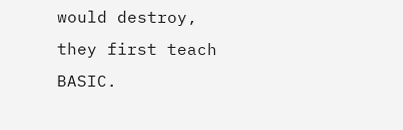would destroy, they first teach BASIC.